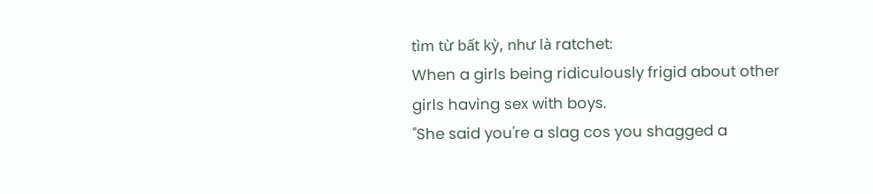tìm từ bất kỳ, như là ratchet:
When a girls being ridiculously frigid about other girls having sex with boys.
"She said you're a slag cos you shagged a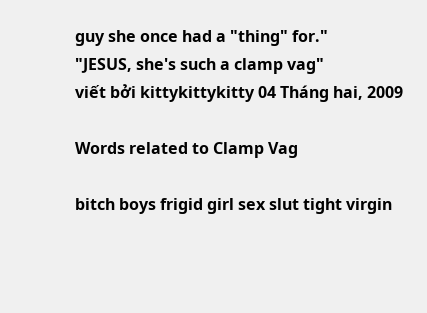guy she once had a "thing" for."
"JESUS, she's such a clamp vag"
viết bởi kittykittykitty 04 Tháng hai, 2009

Words related to Clamp Vag

bitch boys frigid girl sex slut tight virgin